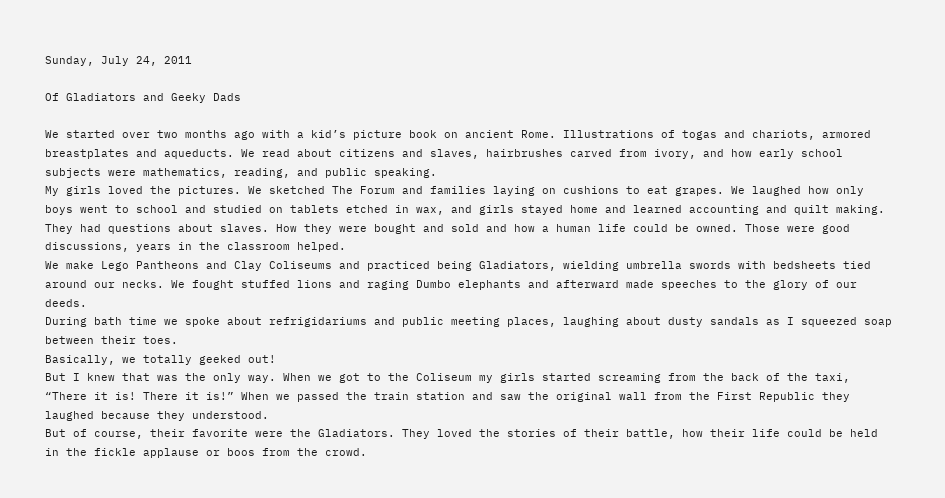Sunday, July 24, 2011

Of Gladiators and Geeky Dads

We started over two months ago with a kid’s picture book on ancient Rome. Illustrations of togas and chariots, armored breastplates and aqueducts. We read about citizens and slaves, hairbrushes carved from ivory, and how early school subjects were mathematics, reading, and public speaking.
My girls loved the pictures. We sketched The Forum and families laying on cushions to eat grapes. We laughed how only boys went to school and studied on tablets etched in wax, and girls stayed home and learned accounting and quilt making.
They had questions about slaves. How they were bought and sold and how a human life could be owned. Those were good discussions, years in the classroom helped.
We make Lego Pantheons and Clay Coliseums and practiced being Gladiators, wielding umbrella swords with bedsheets tied around our necks. We fought stuffed lions and raging Dumbo elephants and afterward made speeches to the glory of our deeds.
During bath time we spoke about refrigidariums and public meeting places, laughing about dusty sandals as I squeezed soap between their toes.
Basically, we totally geeked out!
But I knew that was the only way. When we got to the Coliseum my girls started screaming from the back of the taxi, “There it is! There it is!” When we passed the train station and saw the original wall from the First Republic they laughed because they understood.
But of course, their favorite were the Gladiators. They loved the stories of their battle, how their life could be held in the fickle applause or boos from the crowd.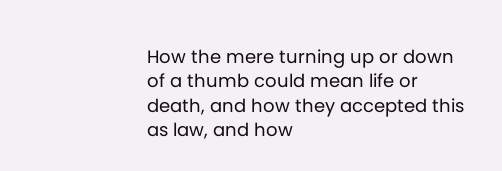How the mere turning up or down of a thumb could mean life or death, and how they accepted this as law, and how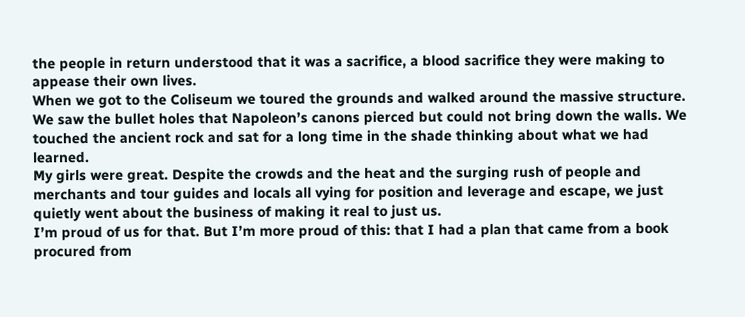the people in return understood that it was a sacrifice, a blood sacrifice they were making to appease their own lives.
When we got to the Coliseum we toured the grounds and walked around the massive structure. We saw the bullet holes that Napoleon’s canons pierced but could not bring down the walls. We touched the ancient rock and sat for a long time in the shade thinking about what we had learned.
My girls were great. Despite the crowds and the heat and the surging rush of people and merchants and tour guides and locals all vying for position and leverage and escape, we just quietly went about the business of making it real to just us.
I’m proud of us for that. But I’m more proud of this: that I had a plan that came from a book procured from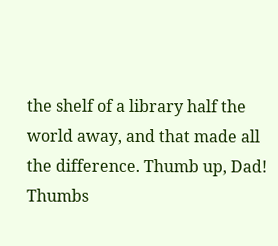the shelf of a library half the world away, and that made all the difference. Thumb up, Dad! Thumbs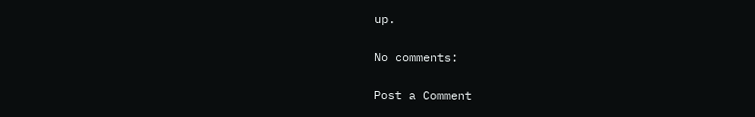up.

No comments:

Post a Comment